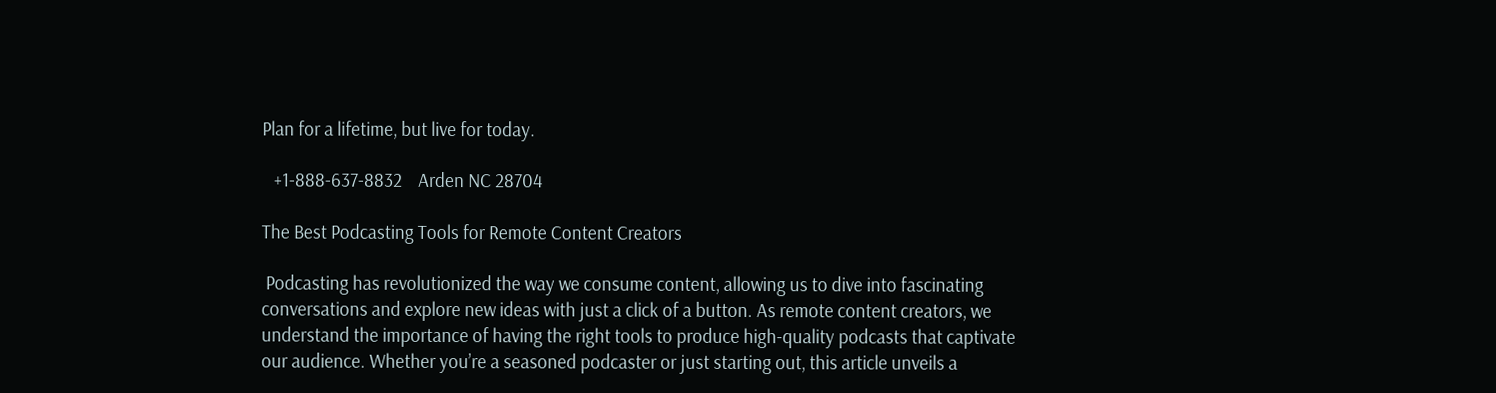Plan for a lifetime, but live for today.

   +1-888-637-8832    Arden NC 28704

The Best Podcasting Tools for Remote Content Creators

 Podcasting has revolutionized the way we consume content, allowing us to dive into fascinating conversations and explore new ideas with just a click of a button. As remote content creators, we understand the importance of having the right tools to produce high-quality podcasts that captivate our audience. Whether you’re a seasoned podcaster or just starting out, this article unveils a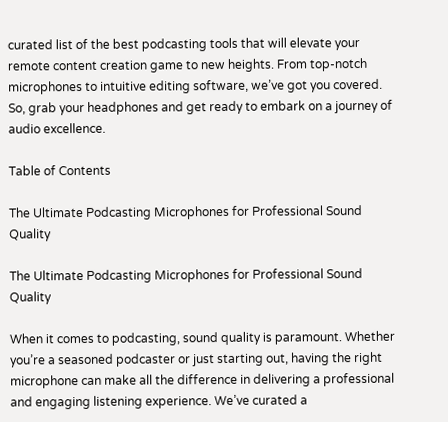curated list of the best podcasting tools that will elevate your remote content creation game to new heights. From top-notch microphones to intuitive editing software, we’ve got you covered. So, grab your headphones and get ready to embark on a journey of audio excellence.

Table of Contents

The Ultimate Podcasting Microphones for Professional Sound Quality

The Ultimate Podcasting Microphones for Professional Sound Quality

When it comes to podcasting, sound quality is paramount. Whether you’re a seasoned podcaster or just starting out, having the right microphone can make all the difference in delivering a professional and engaging listening experience. We’ve curated a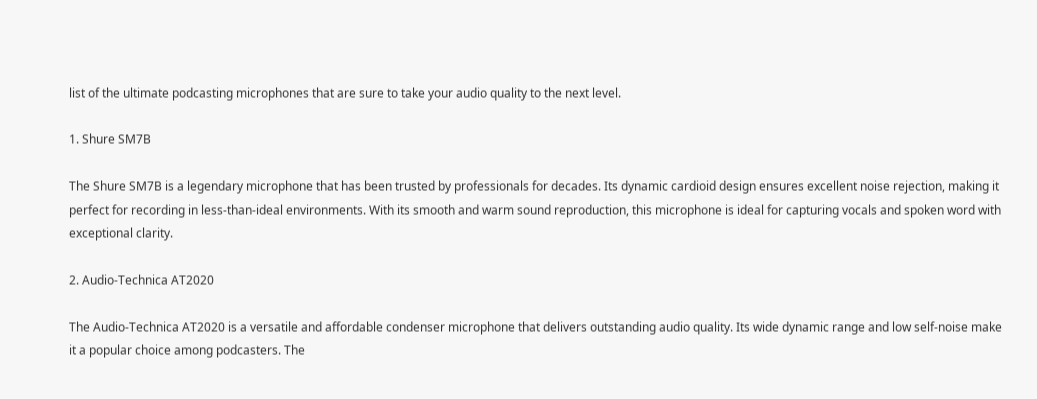list of the ultimate podcasting microphones that are sure to take your audio quality to the next level.

1. Shure SM7B

The Shure SM7B is a legendary microphone that has been trusted by professionals for decades. Its dynamic cardioid design ensures excellent noise rejection, making it perfect for recording in less-than-ideal environments. With its smooth and warm sound reproduction, this microphone is ideal for capturing vocals and spoken word with exceptional clarity.

2. Audio-Technica AT2020

The Audio-Technica AT2020 is a versatile and affordable condenser microphone that delivers outstanding audio quality. Its wide dynamic range and low self-noise make it a popular choice among podcasters. The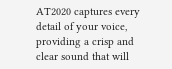AT2020 captures every detail of your voice, providing a crisp and clear sound that will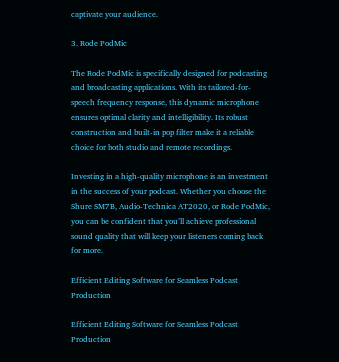captivate your audience.

3. Rode PodMic

The Rode PodMic is specifically designed for podcasting and broadcasting applications. With its tailored-for-speech frequency response, this dynamic microphone ensures optimal clarity and intelligibility. Its robust construction and built-in pop filter make it a reliable choice for both studio and remote recordings.

Investing in a high-quality microphone is an investment in the success of your podcast. Whether you choose the Shure SM7B, Audio-Technica AT2020, or Rode PodMic, you can be confident that you’ll achieve professional sound quality that will keep your listeners coming back for more.

Efficient Editing Software for Seamless Podcast Production

Efficient Editing Software for Seamless Podcast Production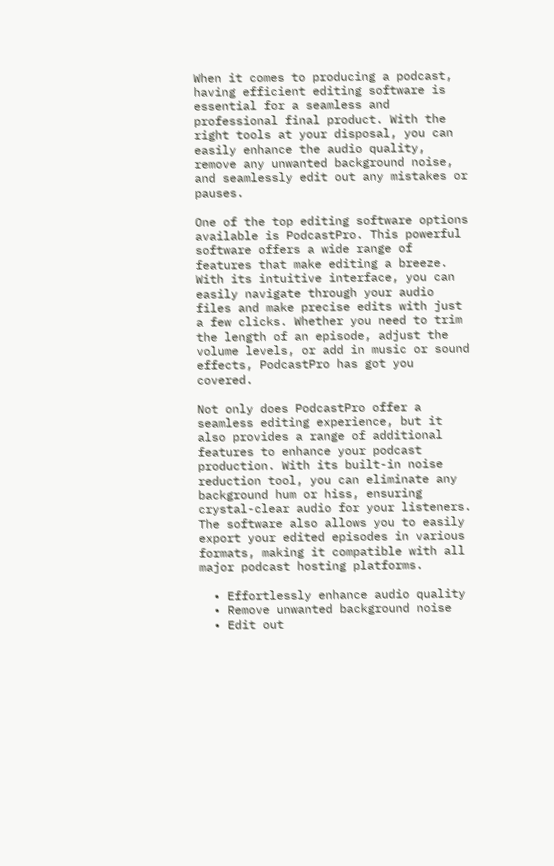When it comes to producing a podcast, having efficient editing software is essential for a seamless and professional final product. With the right tools at your disposal, you can easily enhance the audio quality, remove any unwanted background noise, and seamlessly edit out any mistakes or pauses.

One of the top editing software options available is PodcastPro. This powerful software offers a wide range of features that make editing a breeze. With its intuitive interface, you can easily navigate through your audio files and make precise edits with just a few clicks. Whether you need to trim the length of an episode, adjust the volume levels, or add in music or sound effects, PodcastPro has got you covered.

Not only does PodcastPro offer a seamless editing experience, but it also provides a range of additional features to enhance your podcast production. With its built-in noise reduction tool, you can eliminate any background hum or hiss, ensuring crystal-clear audio for your listeners. The software also allows you to easily export your edited episodes in various formats, making it compatible with all major podcast hosting platforms.

  • Effortlessly enhance audio quality
  • Remove unwanted background noise
  • Edit out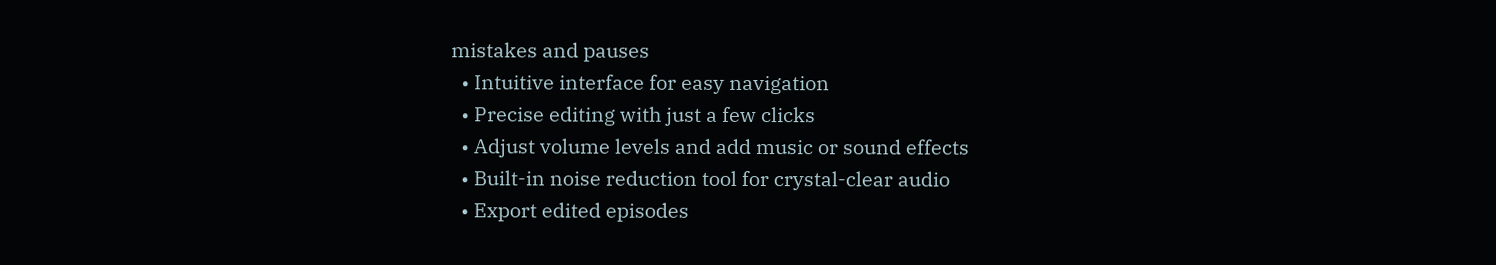mistakes and pauses
  • Intuitive interface for easy navigation
  • Precise editing with just a few clicks
  • Adjust volume levels and add music or sound effects
  • Built-in noise reduction tool for crystal-clear audio
  • Export edited episodes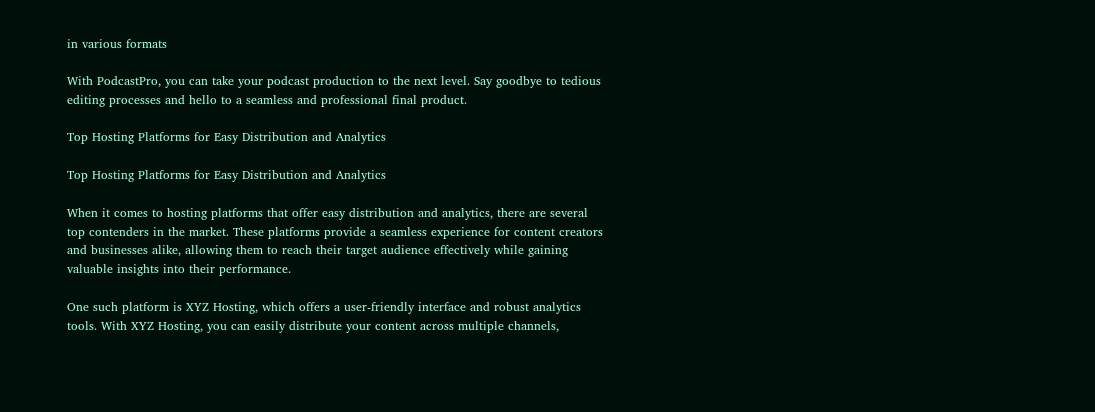in various formats

With PodcastPro, you can take your podcast production to the next level. Say goodbye to tedious editing processes and hello to a seamless and professional final product.

Top Hosting Platforms for Easy Distribution and Analytics

Top Hosting Platforms for Easy Distribution and Analytics

When it comes to hosting platforms that offer easy distribution and analytics, there are several top contenders in the market. These platforms provide a seamless experience for content creators and businesses alike, allowing them to reach their target audience effectively while gaining valuable insights into their performance.

One such platform is XYZ Hosting, which offers a user-friendly interface and robust analytics tools. With XYZ Hosting, you can easily distribute your content across multiple channels,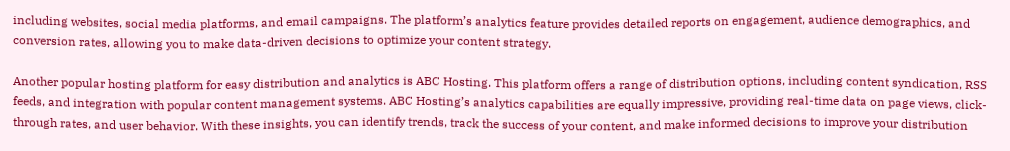including websites, social media platforms, and email campaigns. The platform’s analytics feature provides detailed reports on engagement, audience demographics, and conversion rates, allowing you to make data-driven decisions to optimize your content strategy.

Another popular hosting platform for easy distribution and analytics is ABC Hosting. This platform offers a range of distribution options, including content syndication, RSS feeds, and integration with popular content management systems. ABC Hosting’s analytics capabilities are equally impressive, providing real-time data on page views, click-through rates, and user behavior. With these insights, you can identify trends, track the success of your content, and make informed decisions to improve your distribution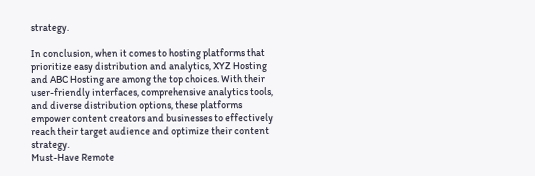strategy.

In conclusion, when it comes to hosting platforms that prioritize easy distribution and analytics, XYZ Hosting and ABC Hosting are among the top choices. With their user-friendly interfaces, comprehensive analytics tools, and diverse distribution options, these platforms empower content creators and businesses to effectively reach their target audience and optimize their content strategy.
Must-Have Remote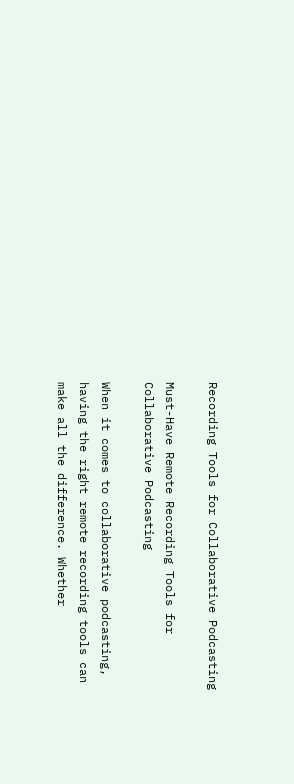Recording Tools for Collaborative Podcasting

Must-Have Remote Recording Tools for Collaborative Podcasting

When it comes to collaborative podcasting, having the right remote recording tools can make all the difference. Whether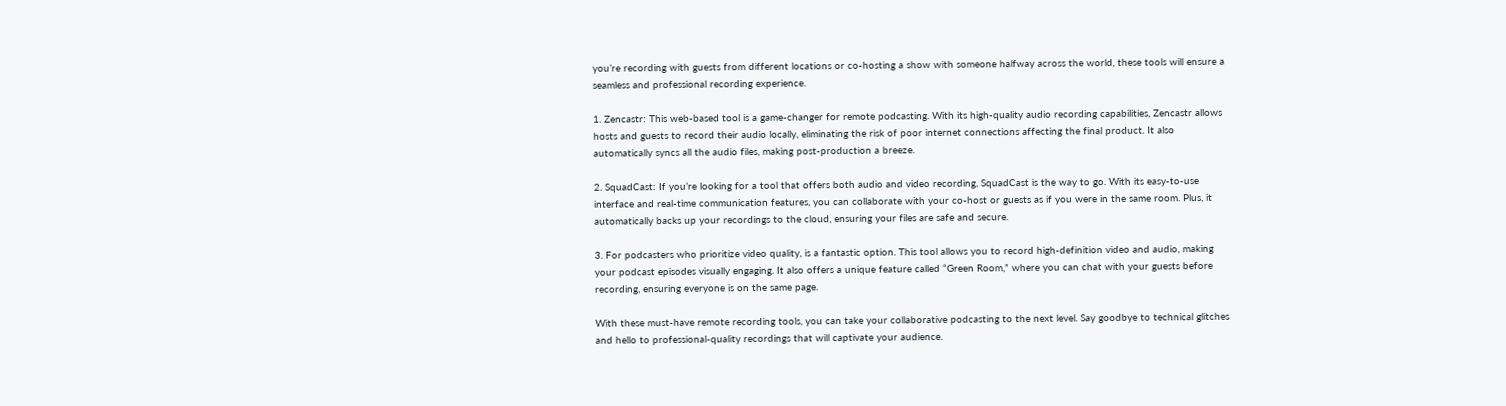you’re recording with guests from different locations or co-hosting a show with someone halfway across the world, these tools will ensure a seamless and professional recording experience.

1. Zencastr: This web-based tool is a game-changer for remote podcasting. With its high-quality audio recording capabilities, Zencastr allows hosts and guests to record their audio locally, eliminating the risk of poor internet connections affecting the final product. It also automatically syncs all the audio files, making post-production a breeze.

2. SquadCast: If you’re looking for a tool that offers both audio and video recording, SquadCast is the way to go. With its easy-to-use interface and real-time communication features, you can collaborate with your co-host or guests as if you were in the same room. Plus, it automatically backs up your recordings to the cloud, ensuring your files are safe and secure.

3. For podcasters who prioritize video quality, is a fantastic option. This tool allows you to record high-definition video and audio, making your podcast episodes visually engaging. It also offers a unique feature called “Green Room,” where you can chat with your guests before recording, ensuring everyone is on the same page.

With these must-have remote recording tools, you can take your collaborative podcasting to the next level. Say goodbye to technical glitches and hello to professional-quality recordings that will captivate your audience.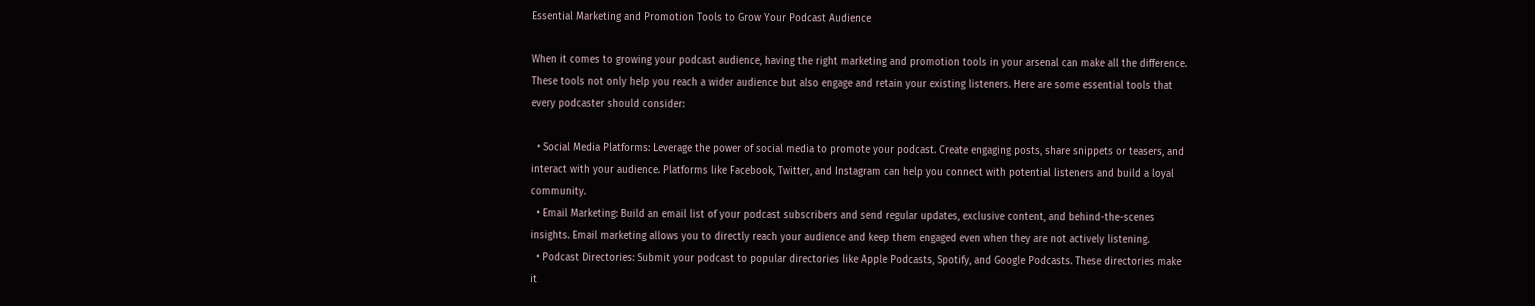Essential Marketing and Promotion Tools to Grow Your Podcast Audience

When it comes to growing your podcast audience, having the right marketing and promotion tools in your arsenal can make all the difference. These tools not only help you reach a wider audience but also engage and retain your existing listeners. Here are some essential tools that every podcaster should consider:

  • Social Media Platforms: Leverage the power of social media to promote your podcast. Create engaging posts, share snippets or teasers, and interact with your audience. Platforms like Facebook, Twitter, and Instagram can help you connect with potential listeners and build a loyal community.
  • Email Marketing: Build an email list of your podcast subscribers and send regular updates, exclusive content, and behind-the-scenes insights. Email marketing allows you to directly reach your audience and keep them engaged even when they are not actively listening.
  • Podcast Directories: Submit your podcast to popular directories like Apple Podcasts, Spotify, and Google Podcasts. These directories make it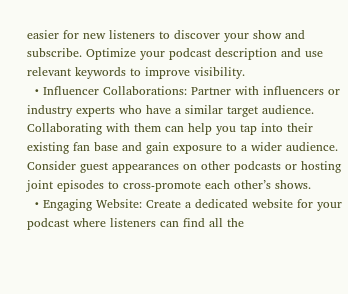easier for new listeners to discover your show and subscribe. Optimize your podcast description and use relevant keywords to improve visibility.
  • Influencer Collaborations: Partner with influencers or industry experts who have a similar target audience. Collaborating with them can help you tap into their existing fan base and gain exposure to a wider audience. Consider guest appearances on other podcasts or hosting joint episodes to cross-promote each other’s shows.
  • Engaging Website: Create a dedicated website for your podcast where listeners can find all the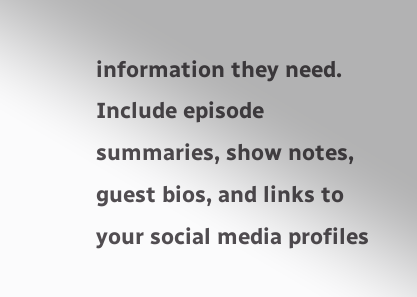information they need. Include episode summaries, show notes, guest bios, and links to your social media profiles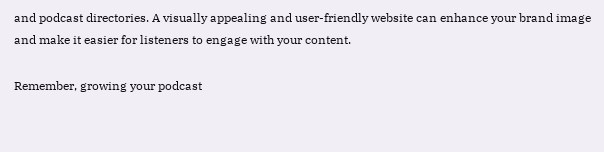and podcast directories. A visually appealing and user-friendly website can enhance your brand image and make it easier for listeners to engage with your content.

Remember, growing your podcast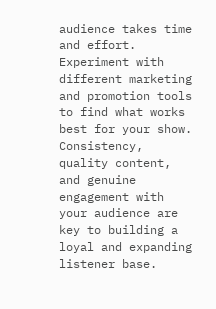audience takes time and effort. Experiment with different marketing and promotion tools to find what works best for your show. Consistency, quality content, and genuine engagement with your audience are key to building a loyal and expanding listener base.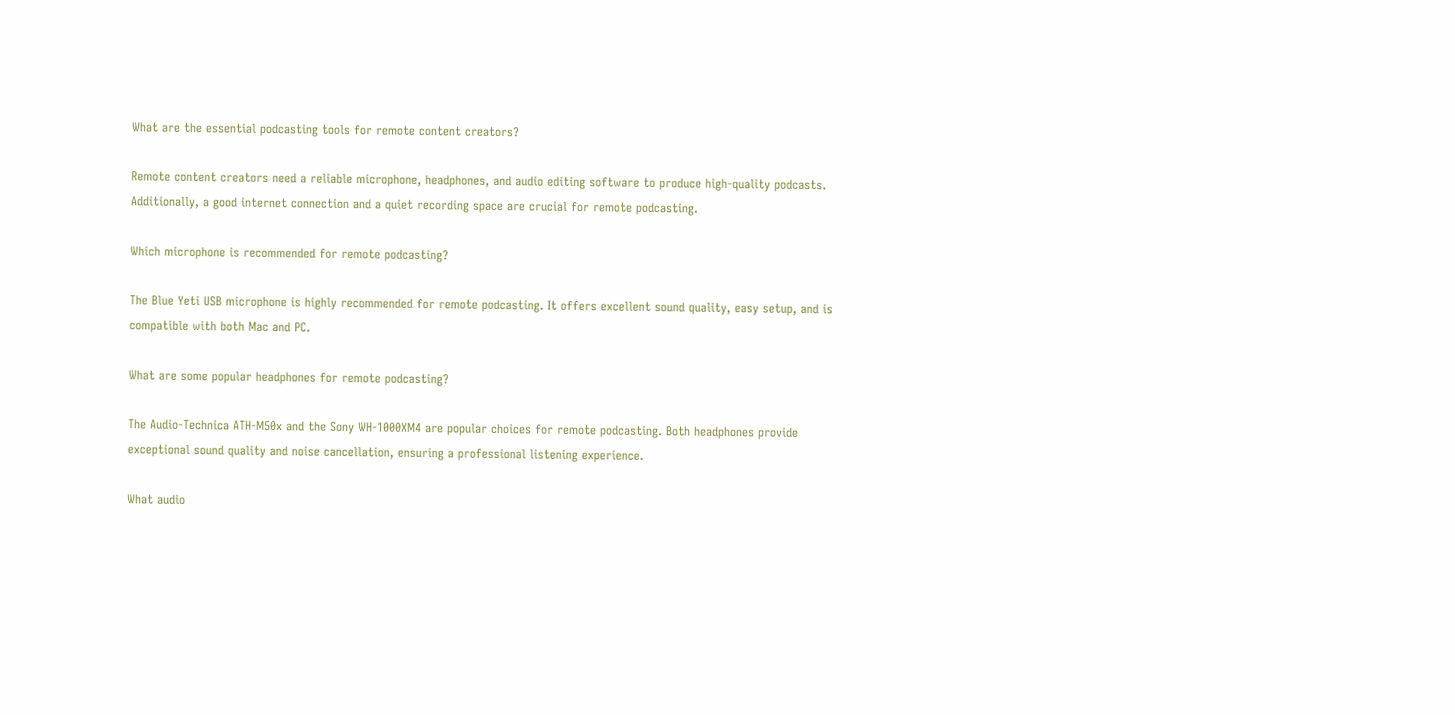What are the essential podcasting tools for remote content creators?

Remote content creators need a reliable microphone, headphones, and audio editing software to produce high-quality podcasts. Additionally, a good internet connection and a quiet recording space are crucial for remote podcasting.

Which microphone is recommended for remote podcasting?

The Blue Yeti USB microphone is highly recommended for remote podcasting. It offers excellent sound quality, easy setup, and is compatible with both Mac and PC.

What are some popular headphones for remote podcasting?

The Audio-Technica ATH-M50x and the Sony WH-1000XM4 are popular choices for remote podcasting. Both headphones provide exceptional sound quality and noise cancellation, ensuring a professional listening experience.

What audio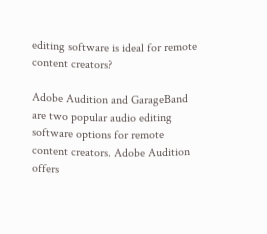editing software is ideal for remote content creators?

Adobe Audition and GarageBand are two popular audio editing software options for remote content creators. Adobe Audition offers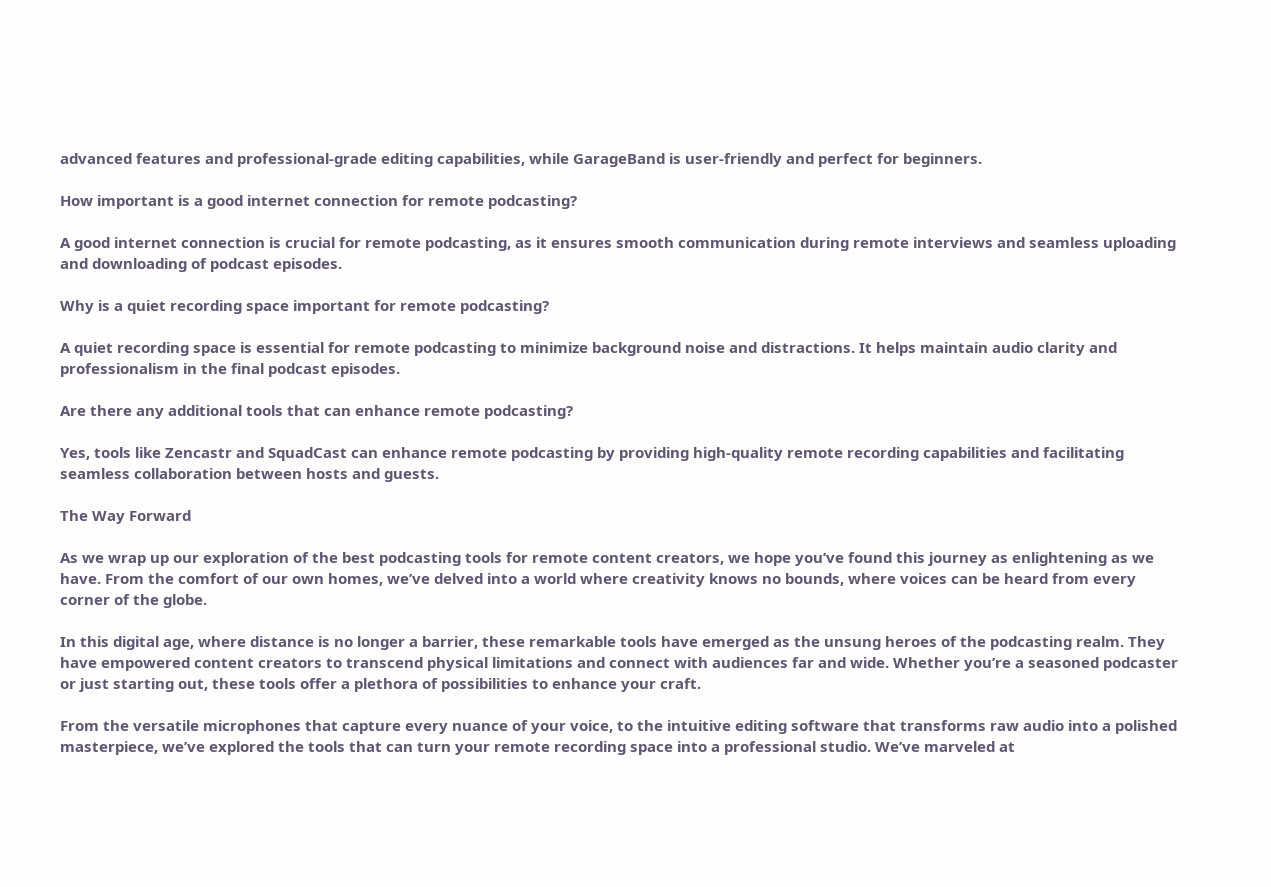advanced features and professional-grade editing capabilities, while GarageBand is user-friendly and perfect for beginners.

How important is a good internet connection for remote podcasting?

A good internet connection is crucial for remote podcasting, as it ensures smooth communication during remote interviews and seamless uploading and downloading of podcast episodes.

Why is a quiet recording space important for remote podcasting?

A quiet recording space is essential for remote podcasting to minimize background noise and distractions. It helps maintain audio clarity and professionalism in the final podcast episodes.

Are there any additional tools that can enhance remote podcasting?

Yes, tools like Zencastr and SquadCast can enhance remote podcasting by providing high-quality remote recording capabilities and facilitating seamless collaboration between hosts and guests.

The Way Forward

As we wrap up our exploration of the best podcasting tools for remote content creators, we hope you’ve found this journey as enlightening as we have. From the comfort of our own homes, we’ve delved into a world where creativity knows no bounds, where voices can be heard from every corner of the globe.

In this digital age, where distance is no longer a barrier, these remarkable tools have emerged as the unsung heroes of the podcasting realm. They have empowered content creators to transcend physical limitations and connect with audiences far and wide. Whether you’re a seasoned podcaster or just starting out, these tools offer a plethora of possibilities to enhance your craft.

From the versatile microphones that capture every nuance of your voice, to the intuitive editing software that transforms raw audio into a polished masterpiece, we’ve explored the tools that can turn your remote recording space into a professional studio. We’ve marveled at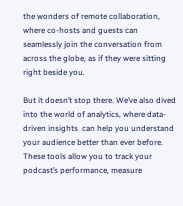the wonders of remote collaboration, where co-hosts and guests can seamlessly join the conversation from across the globe, as if they were sitting right beside you.

But it doesn’t stop there. We’ve also dived into the world of analytics, where data-driven insights  can help you understand your audience better than ever before. These tools allow you to track your podcast’s performance, measure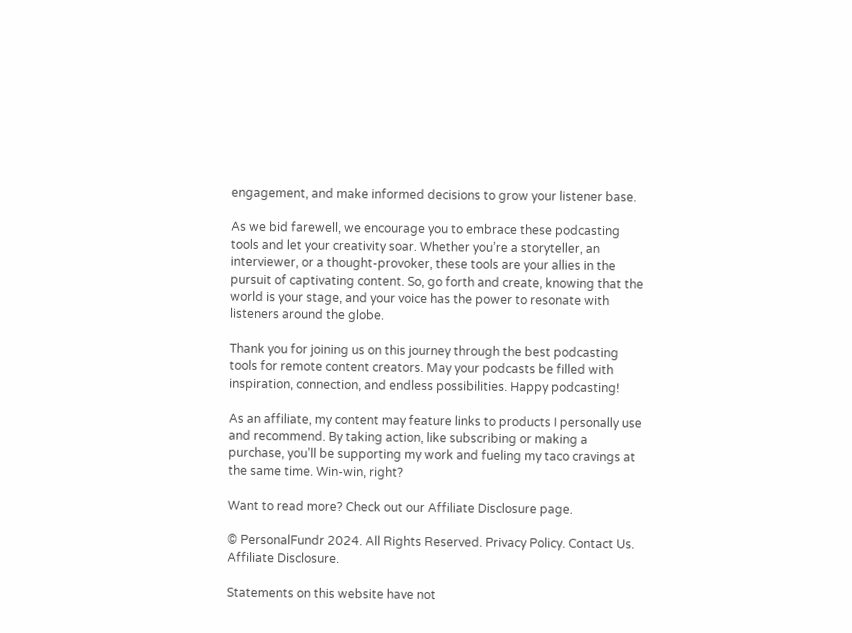engagement, and make informed decisions to grow your listener base.

As we bid farewell, we encourage you to embrace these podcasting tools and let your creativity soar. Whether you’re a storyteller, an interviewer, or a thought-provoker, these tools are your allies in the pursuit of captivating content. So, go forth and create, knowing that the world is your stage, and your voice has the power to resonate with listeners around the globe.

Thank you for joining us on this journey through the best podcasting tools for remote content creators. May your podcasts be filled with inspiration, connection, and endless possibilities. Happy podcasting!

As an affiliate, my content may feature links to products I personally use and recommend. By taking action, like subscribing or making a purchase, you’ll be supporting my work and fueling my taco cravings at the same time. Win-win, right?

Want to read more? Check out our Affiliate Disclosure page.

© PersonalFundr 2024. All Rights Reserved. Privacy Policy. Contact Us. Affiliate Disclosure.

Statements on this website have not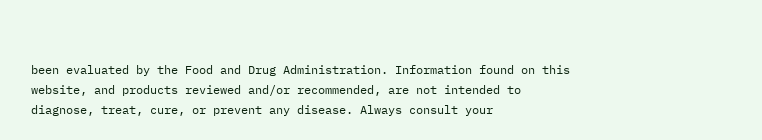been evaluated by the Food and Drug Administration. Information found on this website, and products reviewed and/or recommended, are not intended to diagnose, treat, cure, or prevent any disease. Always consult your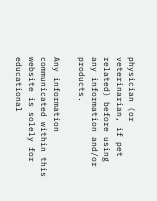physician (or veterinarian, if pet related) before using any information and/or products.

Any information communicated within this website is solely for educational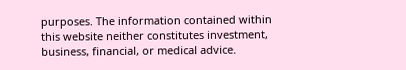purposes. The information contained within this website neither constitutes investment, business, financial, or medical advice.